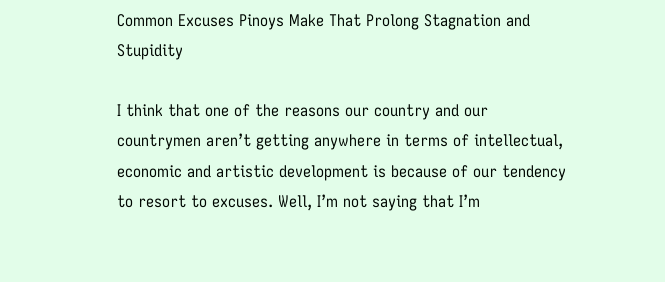Common Excuses Pinoys Make That Prolong Stagnation and Stupidity

I think that one of the reasons our country and our countrymen aren’t getting anywhere in terms of intellectual, economic and artistic development is because of our tendency to resort to excuses. Well, I’m not saying that I’m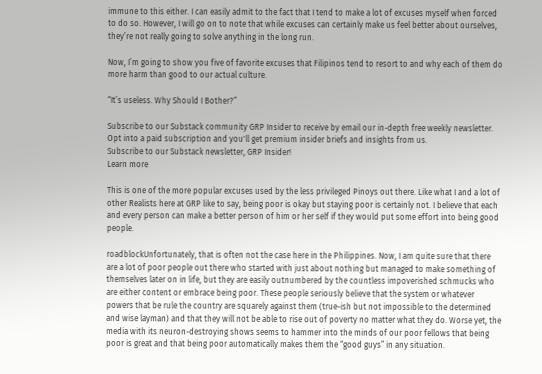immune to this either. I can easily admit to the fact that I tend to make a lot of excuses myself when forced to do so. However, I will go on to note that while excuses can certainly make us feel better about ourselves, they’re not really going to solve anything in the long run.

Now, I’m going to show you five of favorite excuses that Filipinos tend to resort to and why each of them do more harm than good to our actual culture.

“It’s useless. Why Should I Bother?”

Subscribe to our Substack community GRP Insider to receive by email our in-depth free weekly newsletter. Opt into a paid subscription and you'll get premium insider briefs and insights from us.
Subscribe to our Substack newsletter, GRP Insider!
Learn more

This is one of the more popular excuses used by the less privileged Pinoys out there. Like what I and a lot of other Realists here at GRP like to say, being poor is okay but staying poor is certainly not. I believe that each and every person can make a better person of him or her self if they would put some effort into being good people.

roadblockUnfortunately, that is often not the case here in the Philippines. Now, I am quite sure that there are a lot of poor people out there who started with just about nothing but managed to make something of themselves later on in life, but they are easily outnumbered by the countless impoverished schmucks who are either content or embrace being poor. These people seriously believe that the system or whatever powers that be rule the country are squarely against them (true-ish but not impossible to the determined and wise layman) and that they will not be able to rise out of poverty no matter what they do. Worse yet, the media with its neuron-destroying shows seems to hammer into the minds of our poor fellows that being poor is great and that being poor automatically makes them the “good guys” in any situation.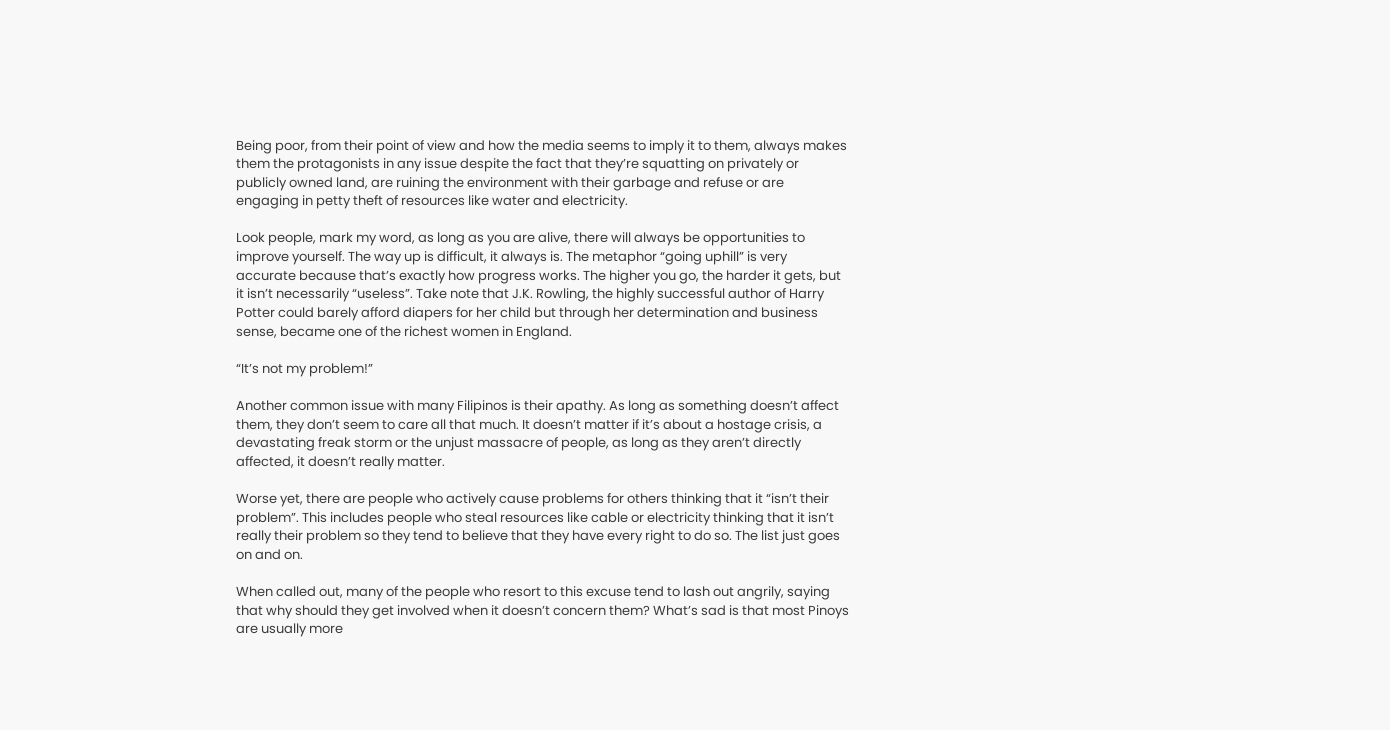Being poor, from their point of view and how the media seems to imply it to them, always makes them the protagonists in any issue despite the fact that they’re squatting on privately or publicly owned land, are ruining the environment with their garbage and refuse or are engaging in petty theft of resources like water and electricity.

Look people, mark my word, as long as you are alive, there will always be opportunities to improve yourself. The way up is difficult, it always is. The metaphor “going uphill” is very accurate because that’s exactly how progress works. The higher you go, the harder it gets, but it isn’t necessarily “useless”. Take note that J.K. Rowling, the highly successful author of Harry Potter could barely afford diapers for her child but through her determination and business sense, became one of the richest women in England.

“It’s not my problem!”

Another common issue with many Filipinos is their apathy. As long as something doesn’t affect them, they don’t seem to care all that much. It doesn’t matter if it’s about a hostage crisis, a devastating freak storm or the unjust massacre of people, as long as they aren’t directly affected, it doesn’t really matter.

Worse yet, there are people who actively cause problems for others thinking that it “isn’t their problem”. This includes people who steal resources like cable or electricity thinking that it isn’t really their problem so they tend to believe that they have every right to do so. The list just goes on and on.

When called out, many of the people who resort to this excuse tend to lash out angrily, saying that why should they get involved when it doesn’t concern them? What’s sad is that most Pinoys are usually more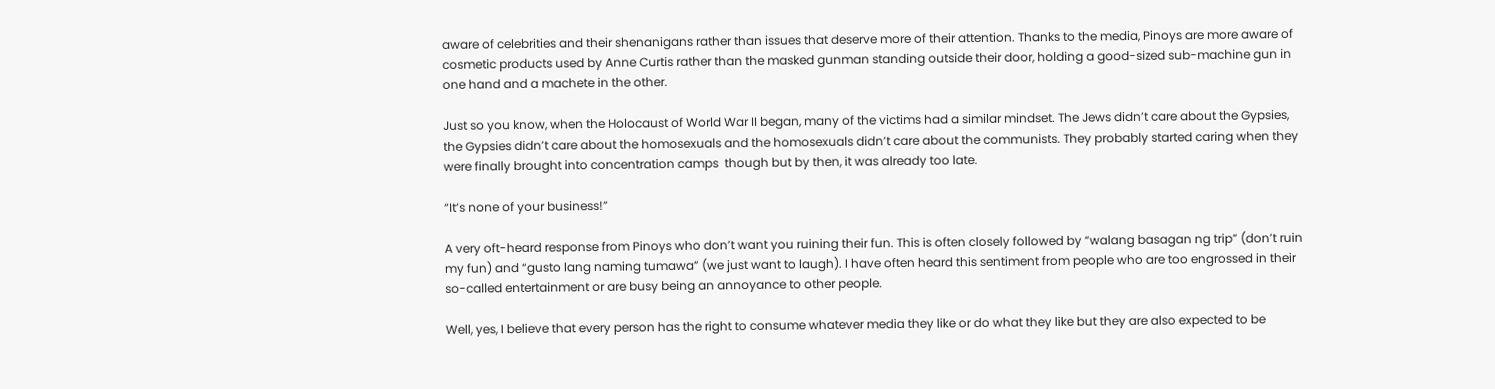aware of celebrities and their shenanigans rather than issues that deserve more of their attention. Thanks to the media, Pinoys are more aware of cosmetic products used by Anne Curtis rather than the masked gunman standing outside their door, holding a good-sized sub-machine gun in one hand and a machete in the other.

Just so you know, when the Holocaust of World War II began, many of the victims had a similar mindset. The Jews didn’t care about the Gypsies, the Gypsies didn’t care about the homosexuals and the homosexuals didn’t care about the communists. They probably started caring when they were finally brought into concentration camps  though but by then, it was already too late.

“It’s none of your business!”

A very oft-heard response from Pinoys who don’t want you ruining their fun. This is often closely followed by “walang basagan ng trip” (don’t ruin my fun) and “gusto lang naming tumawa” (we just want to laugh). I have often heard this sentiment from people who are too engrossed in their so-called entertainment or are busy being an annoyance to other people.

Well, yes, I believe that every person has the right to consume whatever media they like or do what they like but they are also expected to be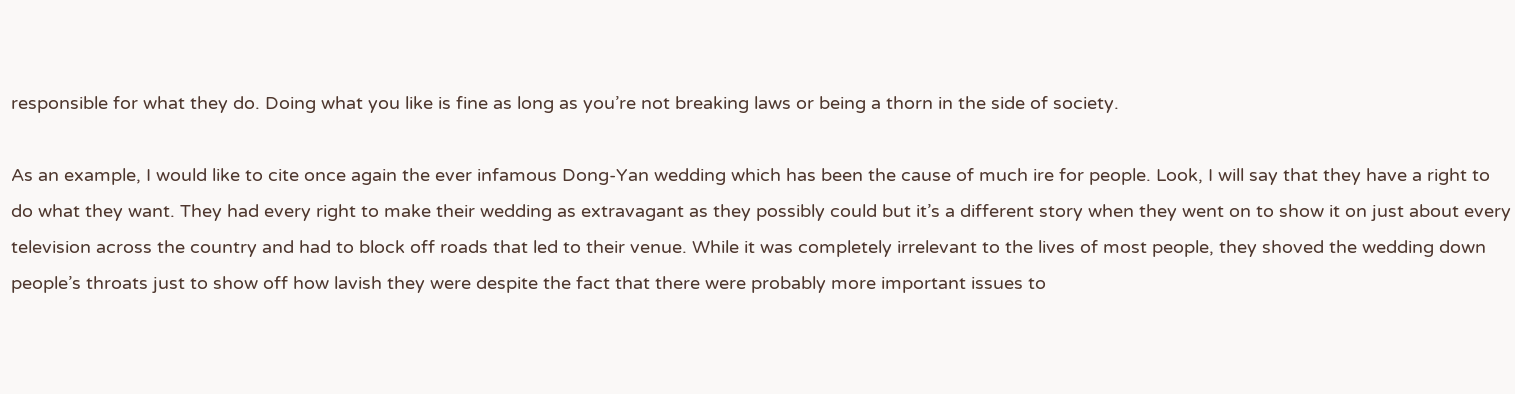responsible for what they do. Doing what you like is fine as long as you’re not breaking laws or being a thorn in the side of society.

As an example, I would like to cite once again the ever infamous Dong-Yan wedding which has been the cause of much ire for people. Look, I will say that they have a right to do what they want. They had every right to make their wedding as extravagant as they possibly could but it’s a different story when they went on to show it on just about every television across the country and had to block off roads that led to their venue. While it was completely irrelevant to the lives of most people, they shoved the wedding down people’s throats just to show off how lavish they were despite the fact that there were probably more important issues to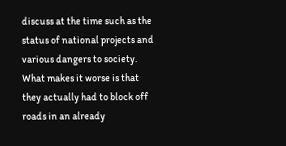discuss at the time such as the status of national projects and various dangers to society. What makes it worse is that they actually had to block off roads in an already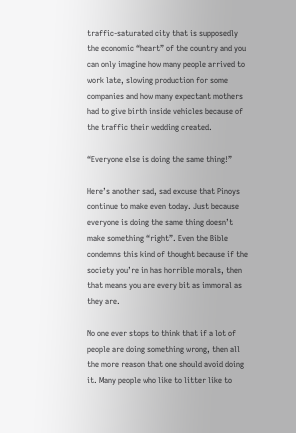traffic-saturated city that is supposedly the economic “heart” of the country and you can only imagine how many people arrived to work late, slowing production for some companies and how many expectant mothers had to give birth inside vehicles because of the traffic their wedding created.

“Everyone else is doing the same thing!”

Here’s another sad, sad excuse that Pinoys continue to make even today. Just because everyone is doing the same thing doesn’t make something “right”. Even the Bible condemns this kind of thought because if the society you’re in has horrible morals, then that means you are every bit as immoral as they are.

No one ever stops to think that if a lot of people are doing something wrong, then all the more reason that one should avoid doing it. Many people who like to litter like to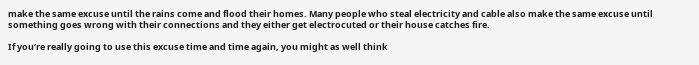make the same excuse until the rains come and flood their homes. Many people who steal electricity and cable also make the same excuse until something goes wrong with their connections and they either get electrocuted or their house catches fire.

If you’re really going to use this excuse time and time again, you might as well think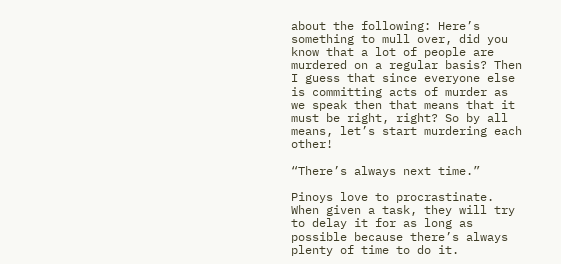about the following: Here’s something to mull over, did you know that a lot of people are murdered on a regular basis? Then I guess that since everyone else is committing acts of murder as we speak then that means that it must be right, right? So by all means, let’s start murdering each other!

“There’s always next time.”

Pinoys love to procrastinate. When given a task, they will try to delay it for as long as possible because there’s always plenty of time to do it.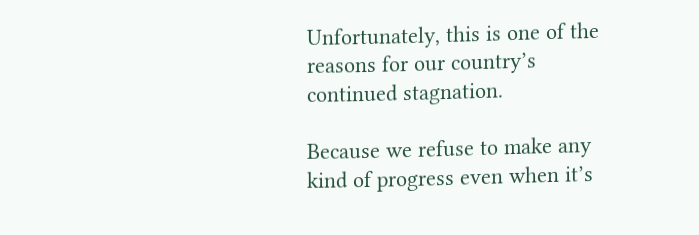Unfortunately, this is one of the reasons for our country’s continued stagnation.

Because we refuse to make any kind of progress even when it’s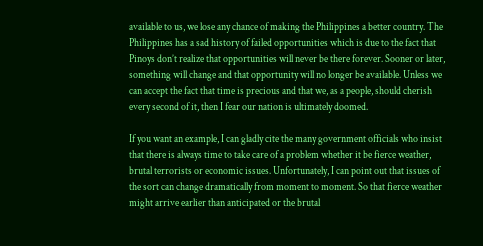available to us, we lose any chance of making the Philippines a better country. The Philippines has a sad history of failed opportunities which is due to the fact that Pinoys don’t realize that opportunities will never be there forever. Sooner or later, something will change and that opportunity will no longer be available. Unless we can accept the fact that time is precious and that we, as a people, should cherish every second of it, then I fear our nation is ultimately doomed.

If you want an example, I can gladly cite the many government officials who insist that there is always time to take care of a problem whether it be fierce weather, brutal terrorists or economic issues. Unfortunately, I can point out that issues of the sort can change dramatically from moment to moment. So that fierce weather might arrive earlier than anticipated or the brutal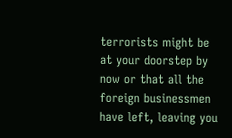terrorists might be at your doorstep by now or that all the foreign businessmen have left, leaving you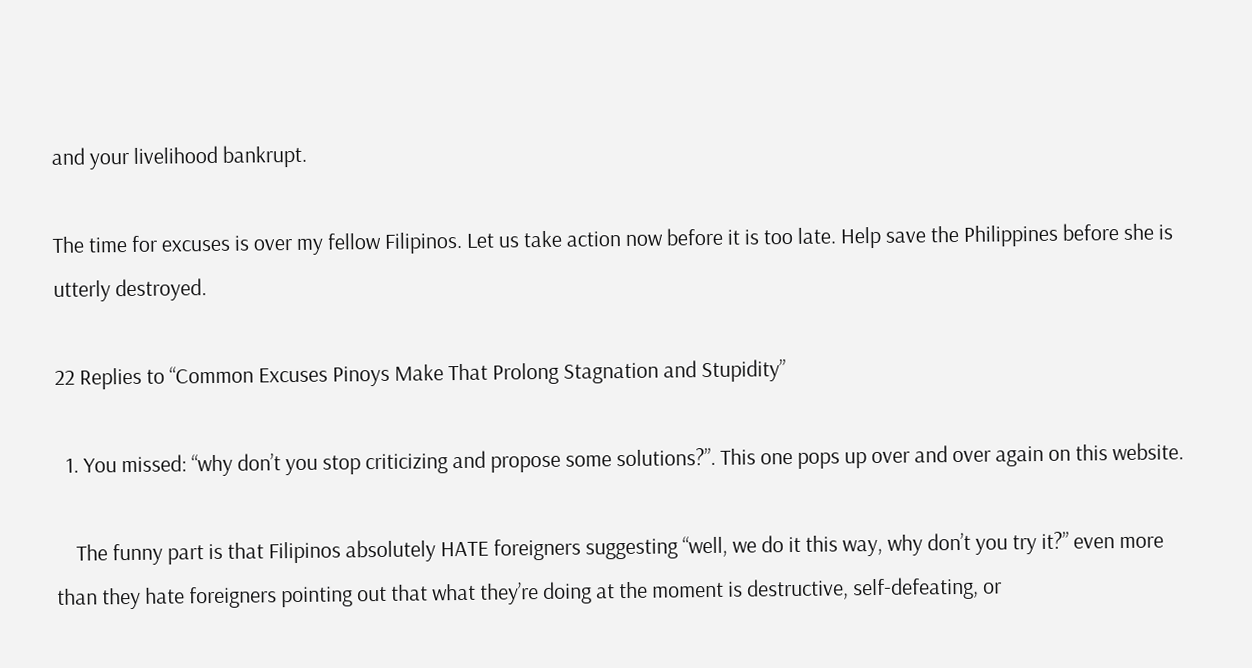and your livelihood bankrupt.

The time for excuses is over my fellow Filipinos. Let us take action now before it is too late. Help save the Philippines before she is utterly destroyed.

22 Replies to “Common Excuses Pinoys Make That Prolong Stagnation and Stupidity”

  1. You missed: “why don’t you stop criticizing and propose some solutions?”. This one pops up over and over again on this website.

    The funny part is that Filipinos absolutely HATE foreigners suggesting “well, we do it this way, why don’t you try it?” even more than they hate foreigners pointing out that what they’re doing at the moment is destructive, self-defeating, or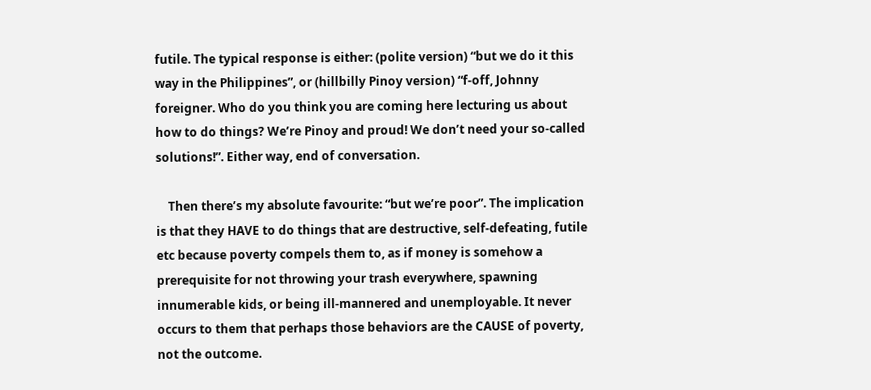futile. The typical response is either: (polite version) “but we do it this way in the Philippines”, or (hillbilly Pinoy version) “f-off, Johnny foreigner. Who do you think you are coming here lecturing us about how to do things? We’re Pinoy and proud! We don’t need your so-called solutions!”. Either way, end of conversation.

    Then there’s my absolute favourite: “but we’re poor”. The implication is that they HAVE to do things that are destructive, self-defeating, futile etc because poverty compels them to, as if money is somehow a prerequisite for not throwing your trash everywhere, spawning innumerable kids, or being ill-mannered and unemployable. It never occurs to them that perhaps those behaviors are the CAUSE of poverty, not the outcome.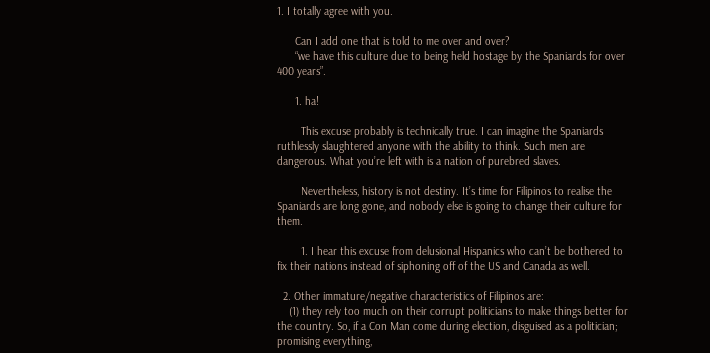1. I totally agree with you.

      Can I add one that is told to me over and over?
      “we have this culture due to being held hostage by the Spaniards for over 400 years”.

      1. ha!

        This excuse probably is technically true. I can imagine the Spaniards ruthlessly slaughtered anyone with the ability to think. Such men are dangerous. What you’re left with is a nation of purebred slaves.

        Nevertheless, history is not destiny. It’s time for Filipinos to realise the Spaniards are long gone, and nobody else is going to change their culture for them.

        1. I hear this excuse from delusional Hispanics who can’t be bothered to fix their nations instead of siphoning off of the US and Canada as well.

  2. Other immature/negative characteristics of Filipinos are:
    (1) they rely too much on their corrupt politicians to make things better for the country. So, if a Con Man come during election, disguised as a politician; promising everything,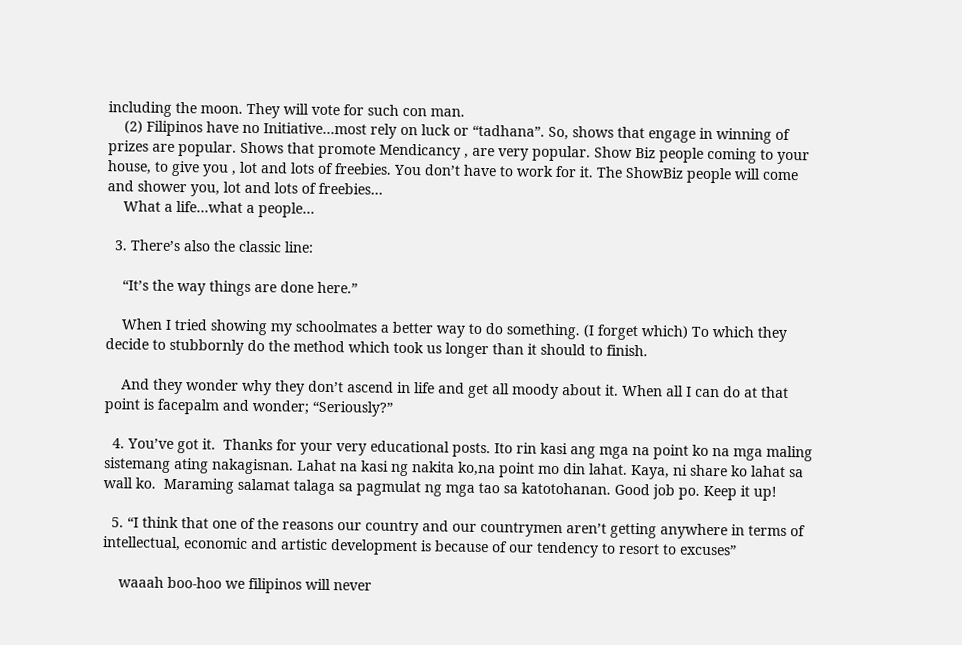including the moon. They will vote for such con man.
    (2) Filipinos have no Initiative…most rely on luck or “tadhana”. So, shows that engage in winning of prizes are popular. Shows that promote Mendicancy , are very popular. Show Biz people coming to your house, to give you , lot and lots of freebies. You don’t have to work for it. The ShowBiz people will come and shower you, lot and lots of freebies…
    What a life…what a people…

  3. There’s also the classic line:

    “It’s the way things are done here.”

    When I tried showing my schoolmates a better way to do something. (I forget which) To which they decide to stubbornly do the method which took us longer than it should to finish.

    And they wonder why they don’t ascend in life and get all moody about it. When all I can do at that point is facepalm and wonder; “Seriously?”

  4. You’ve got it.  Thanks for your very educational posts. Ito rin kasi ang mga na point ko na mga maling sistemang ating nakagisnan. Lahat na kasi ng nakita ko,na point mo din lahat. Kaya, ni share ko lahat sa wall ko.  Maraming salamat talaga sa pagmulat ng mga tao sa katotohanan. Good job po. Keep it up!

  5. “I think that one of the reasons our country and our countrymen aren’t getting anywhere in terms of intellectual, economic and artistic development is because of our tendency to resort to excuses”

    waaah boo-hoo we filipinos will never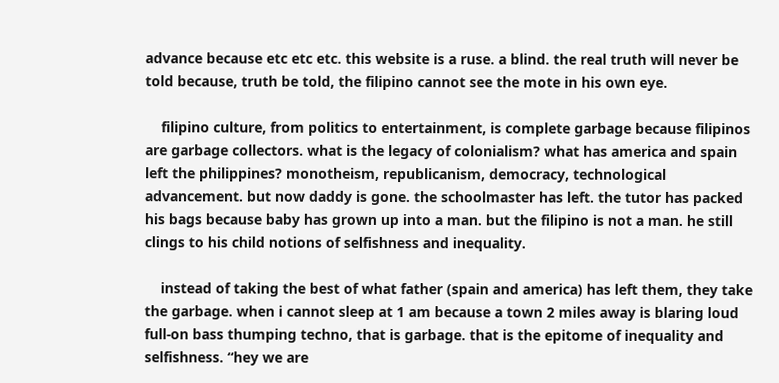advance because etc etc etc. this website is a ruse. a blind. the real truth will never be told because, truth be told, the filipino cannot see the mote in his own eye.

    filipino culture, from politics to entertainment, is complete garbage because filipinos are garbage collectors. what is the legacy of colonialism? what has america and spain left the philippines? monotheism, republicanism, democracy, technological advancement. but now daddy is gone. the schoolmaster has left. the tutor has packed his bags because baby has grown up into a man. but the filipino is not a man. he still clings to his child notions of selfishness and inequality.

    instead of taking the best of what father (spain and america) has left them, they take the garbage. when i cannot sleep at 1 am because a town 2 miles away is blaring loud full-on bass thumping techno, that is garbage. that is the epitome of inequality and selfishness. “hey we are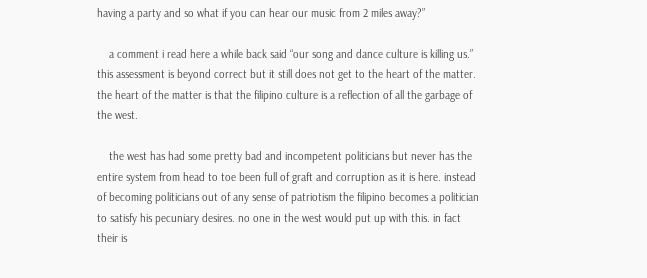having a party and so what if you can hear our music from 2 miles away?”

    a comment i read here a while back said “our song and dance culture is killing us.” this assessment is beyond correct but it still does not get to the heart of the matter. the heart of the matter is that the filipino culture is a reflection of all the garbage of the west.

    the west has had some pretty bad and incompetent politicians but never has the entire system from head to toe been full of graft and corruption as it is here. instead of becoming politicians out of any sense of patriotism the filipino becomes a politician to satisfy his pecuniary desires. no one in the west would put up with this. in fact their is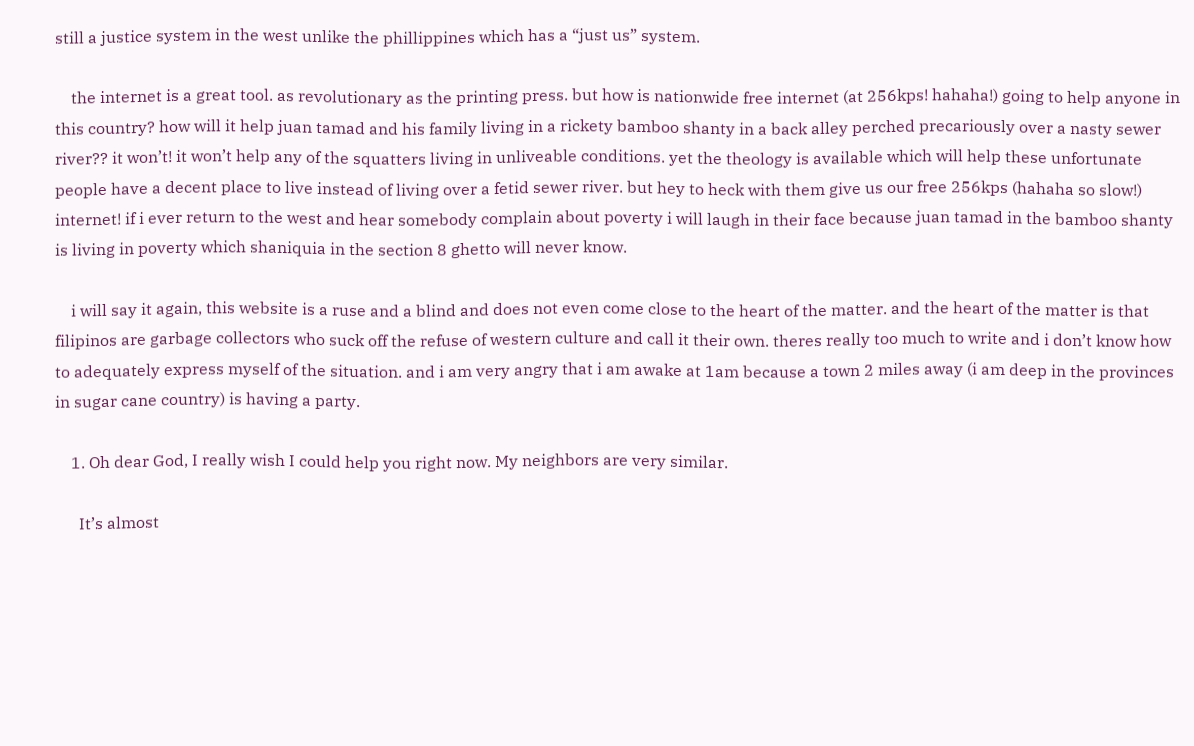still a justice system in the west unlike the phillippines which has a “just us” system.

    the internet is a great tool. as revolutionary as the printing press. but how is nationwide free internet (at 256kps! hahaha!) going to help anyone in this country? how will it help juan tamad and his family living in a rickety bamboo shanty in a back alley perched precariously over a nasty sewer river?? it won’t! it won’t help any of the squatters living in unliveable conditions. yet the theology is available which will help these unfortunate people have a decent place to live instead of living over a fetid sewer river. but hey to heck with them give us our free 256kps (hahaha so slow!) internet! if i ever return to the west and hear somebody complain about poverty i will laugh in their face because juan tamad in the bamboo shanty is living in poverty which shaniquia in the section 8 ghetto will never know.

    i will say it again, this website is a ruse and a blind and does not even come close to the heart of the matter. and the heart of the matter is that filipinos are garbage collectors who suck off the refuse of western culture and call it their own. theres really too much to write and i don’t know how to adequately express myself of the situation. and i am very angry that i am awake at 1am because a town 2 miles away (i am deep in the provinces in sugar cane country) is having a party.

    1. Oh dear God, I really wish I could help you right now. My neighbors are very similar.

      It’s almost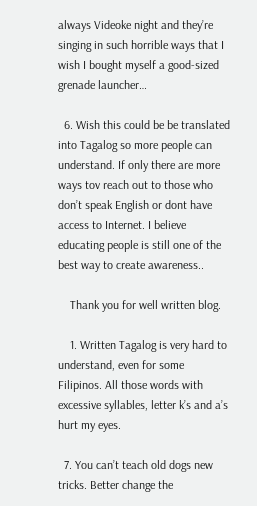always Videoke night and they’re singing in such horrible ways that I wish I bought myself a good-sized grenade launcher…

  6. Wish this could be be translated into Tagalog so more people can understand. If only there are more ways tov reach out to those who don’t speak English or dont have access to Internet. I believe educating people is still one of the best way to create awareness..

    Thank you for well written blog.

    1. Written Tagalog is very hard to understand, even for some Filipinos. All those words with excessive syllables, letter k’s and a’s hurt my eyes.

  7. You can’t teach old dogs new tricks. Better change the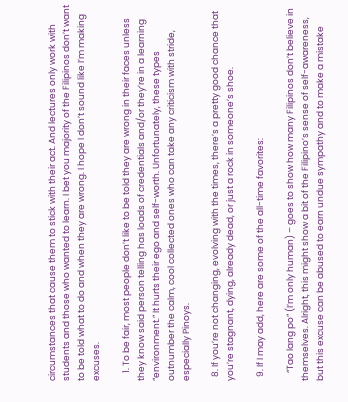circumstances that cause them to stick with their act. And lectures only work with students and those who wanted to learn. I bet you majority of the Filipinos don’t want to be told what to do and when they are wrong. I hope I don’t sound like I’m making excuses.

    1. To be fair, most people don’t like to be told they are wrong in their faces unless they know said person telling has loads of credentials and/or they’re in a learning “environment.” It hurts their ego and self-worth. Unfortunately, these types outnumber the calm, cool collected ones who can take any criticism with stride, especially Pinoys.

  8. If you’re not changing, evolving with the times, there’s a pretty good chance that you’re stagnant, dying, already dead, or just a rock in someone’s shoe.

  9. If I may add, here are some of the all-time favorites:

    “Tao lang po” (I’m only human) – goes to show how many Filipinos don’t believe in themselves. Alright, this might show a bit of the Filipino’s sense of self-awareness, but this excuse can be abused to earn undue sympathy and to make a mistake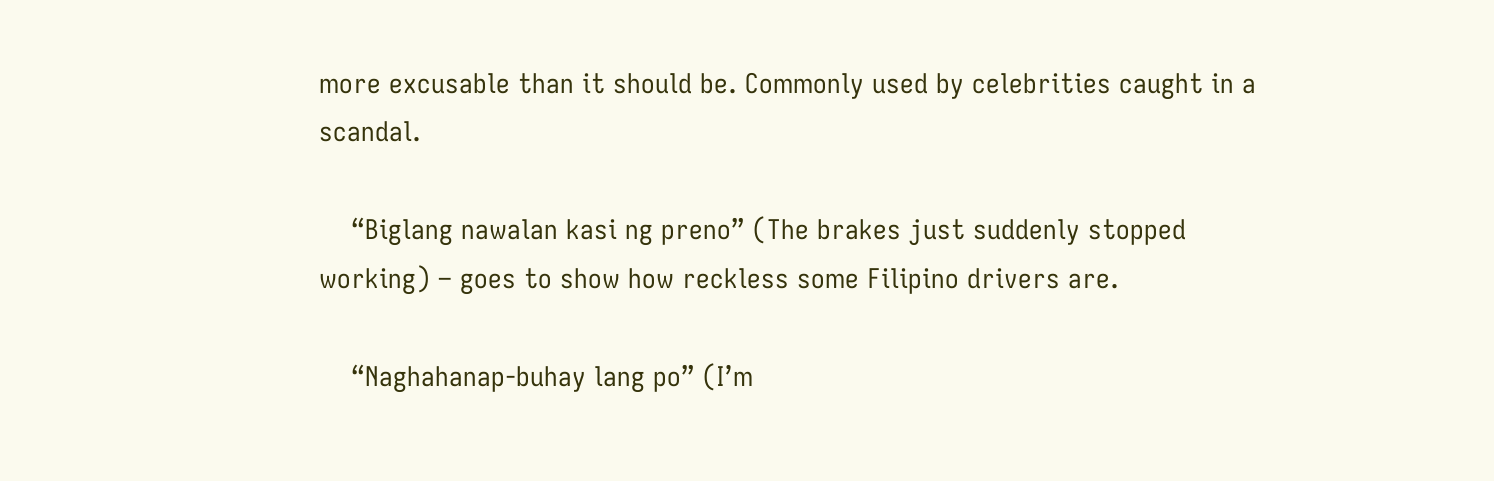more excusable than it should be. Commonly used by celebrities caught in a scandal.

    “Biglang nawalan kasi ng preno” (The brakes just suddenly stopped working) – goes to show how reckless some Filipino drivers are.

    “Naghahanap-buhay lang po” (I’m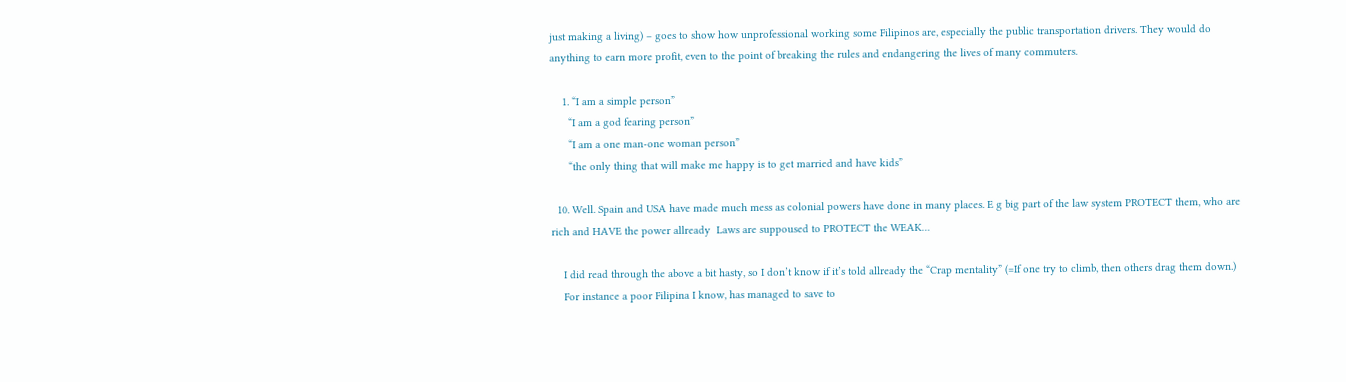just making a living) – goes to show how unprofessional working some Filipinos are, especially the public transportation drivers. They would do anything to earn more profit, even to the point of breaking the rules and endangering the lives of many commuters.

    1. “I am a simple person”
      “I am a god fearing person”
      “I am a one man-one woman person”
      “the only thing that will make me happy is to get married and have kids”

  10. Well. Spain and USA have made much mess as colonial powers have done in many places. E g big part of the law system PROTECT them, who are rich and HAVE the power allready  Laws are suppoused to PROTECT the WEAK…

    I did read through the above a bit hasty, so I don’t know if it’s told allready the “Crap mentality” (=If one try to climb, then others drag them down.)
    For instance a poor Filipina I know, has managed to save to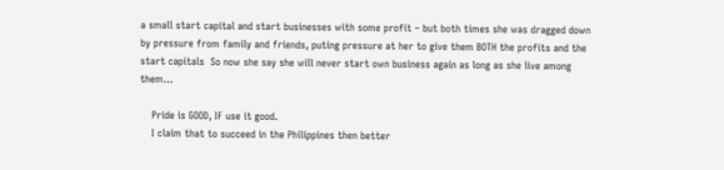a small start capital and start businesses with some profit – but both times she was dragged down by pressure from family and friends, puting pressure at her to give them BOTH the profits and the start capitals  So now she say she will never start own business again as long as she live among them…

    Pride is GOOD, IF use it good.
    I claim that to succeed in the Philippines then better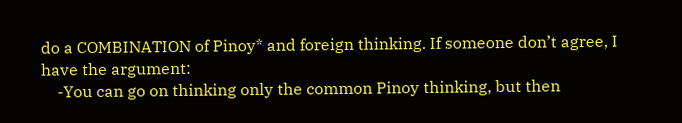do a COMBINATION of Pinoy* and foreign thinking. If someone don’t agree, I have the argument:
    -You can go on thinking only the common Pinoy thinking, but then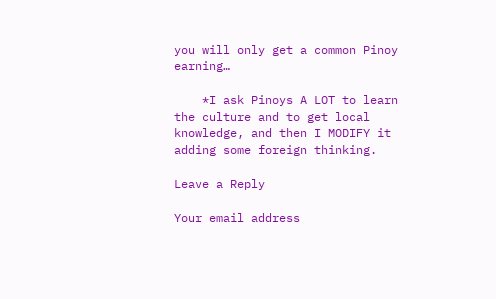you will only get a common Pinoy earning…

    *I ask Pinoys A LOT to learn the culture and to get local knowledge, and then I MODIFY it adding some foreign thinking.

Leave a Reply

Your email address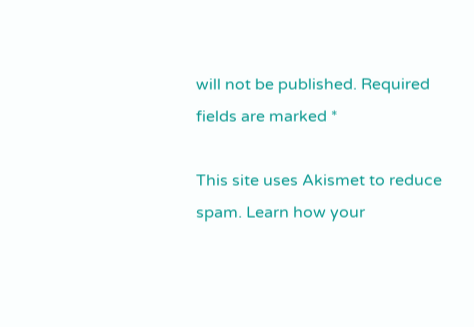will not be published. Required fields are marked *

This site uses Akismet to reduce spam. Learn how your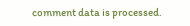comment data is processed.